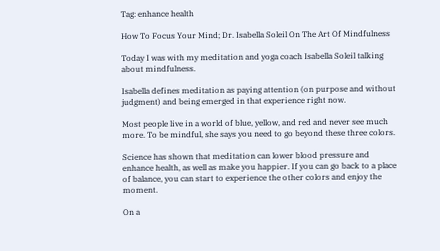Tag: enhance health

How To Focus Your Mind; Dr. Isabella Soleil On The Art Of Mindfulness

Today I was with my meditation and yoga coach Isabella Soleil talking about mindfulness.

Isabella defines meditation as paying attention (on purpose and without judgment) and being emerged in that experience right now.

Most people live in a world of blue, yellow, and red and never see much more. To be mindful, she says you need to go beyond these three colors.

Science has shown that meditation can lower blood pressure and enhance health, as well as make you happier. If you can go back to a place of balance, you can start to experience the other colors and enjoy the moment.

On a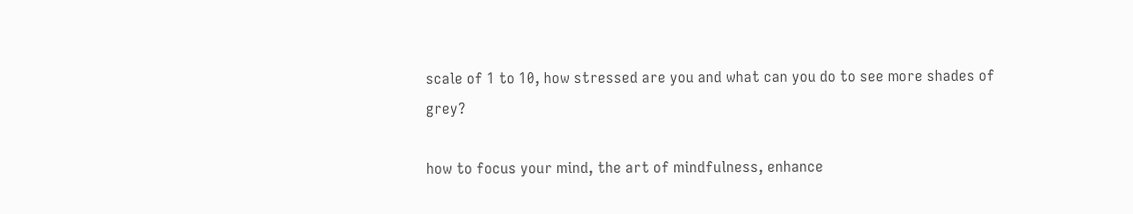scale of 1 to 10, how stressed are you and what can you do to see more shades of grey?

how to focus your mind, the art of mindfulness, enhance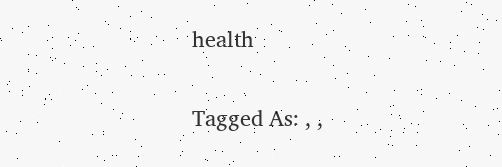health

Tagged As: , ,